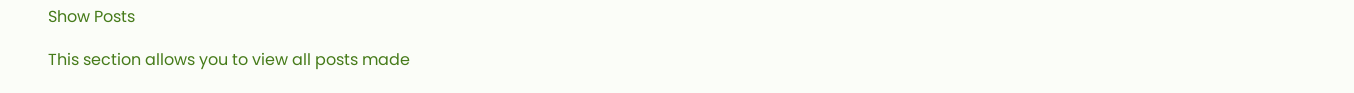Show Posts

This section allows you to view all posts made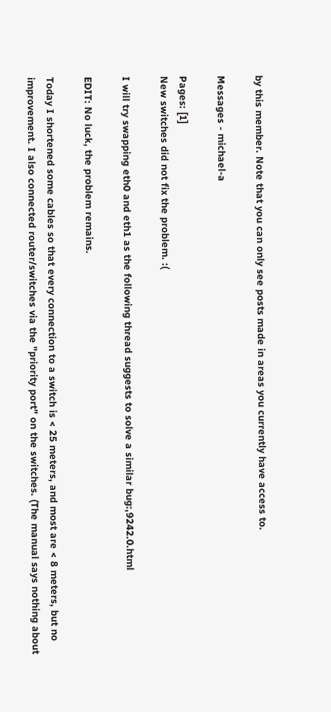by this member. Note that you can only see posts made in areas you currently have access to.

Messages - michael-a

Pages: [1]
New switches did not fix the problem. :(

I will try swapping eth0 and eth1 as the following thread suggests to solve a similar bug:,9242.0.html

EDIT: No luck, the problem remains.

Today I shortened some cables so that every connection to a switch is < 25 meters, and most are < 8 meters, but no improvement. I also connected router/switches via the "priority port" on the switches. (The manual says nothing about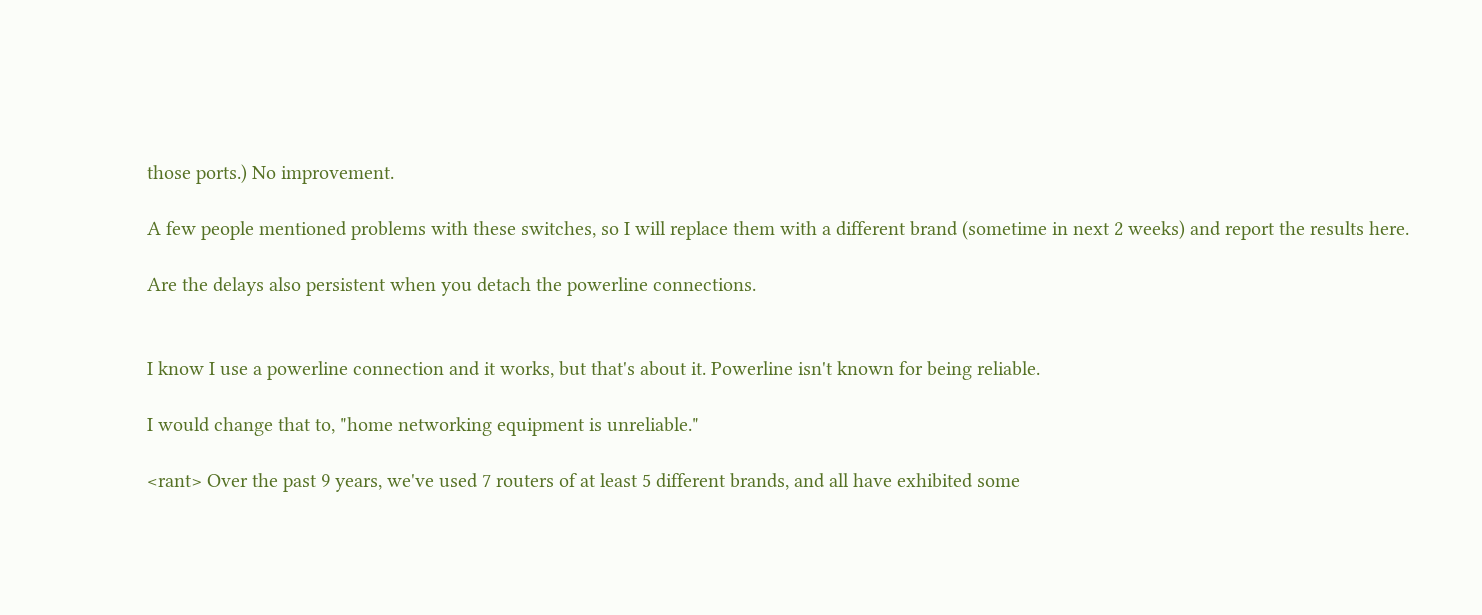those ports.) No improvement.

A few people mentioned problems with these switches, so I will replace them with a different brand (sometime in next 2 weeks) and report the results here.

Are the delays also persistent when you detach the powerline connections.


I know I use a powerline connection and it works, but that's about it. Powerline isn't known for being reliable.

I would change that to, "home networking equipment is unreliable."

<rant> Over the past 9 years, we've used 7 routers of at least 5 different brands, and all have exhibited some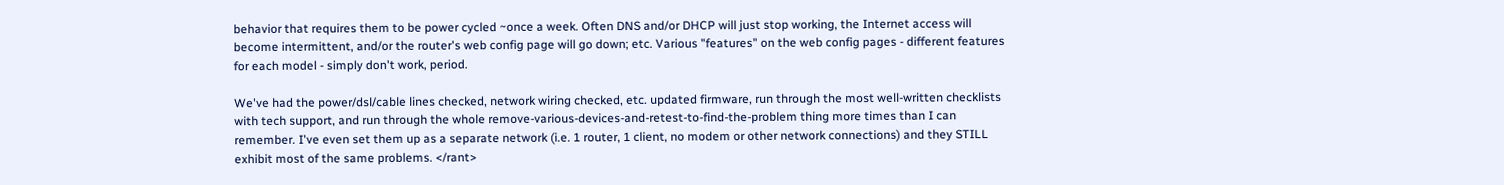behavior that requires them to be power cycled ~once a week. Often DNS and/or DHCP will just stop working, the Internet access will become intermittent, and/or the router's web config page will go down; etc. Various "features" on the web config pages - different features for each model - simply don't work, period.

We've had the power/dsl/cable lines checked, network wiring checked, etc. updated firmware, run through the most well-written checklists with tech support, and run through the whole remove-various-devices-and-retest-to-find-the-problem thing more times than I can remember. I've even set them up as a separate network (i.e. 1 router, 1 client, no modem or other network connections) and they STILL exhibit most of the same problems. </rant>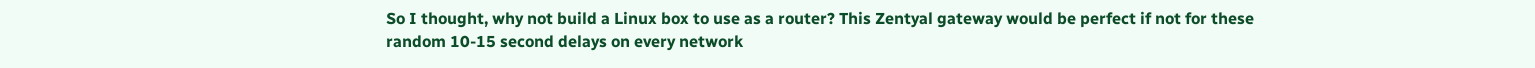So I thought, why not build a Linux box to use as a router? This Zentyal gateway would be perfect if not for these random 10-15 second delays on every network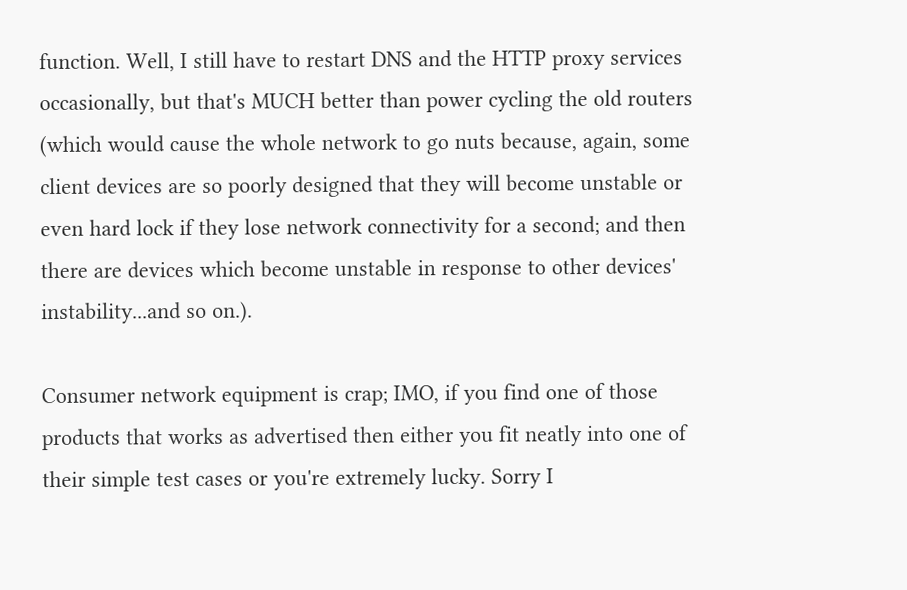function. Well, I still have to restart DNS and the HTTP proxy services occasionally, but that's MUCH better than power cycling the old routers (which would cause the whole network to go nuts because, again, some client devices are so poorly designed that they will become unstable or even hard lock if they lose network connectivity for a second; and then there are devices which become unstable in response to other devices' instability...and so on.).

Consumer network equipment is crap; IMO, if you find one of those products that works as advertised then either you fit neatly into one of their simple test cases or you're extremely lucky. Sorry I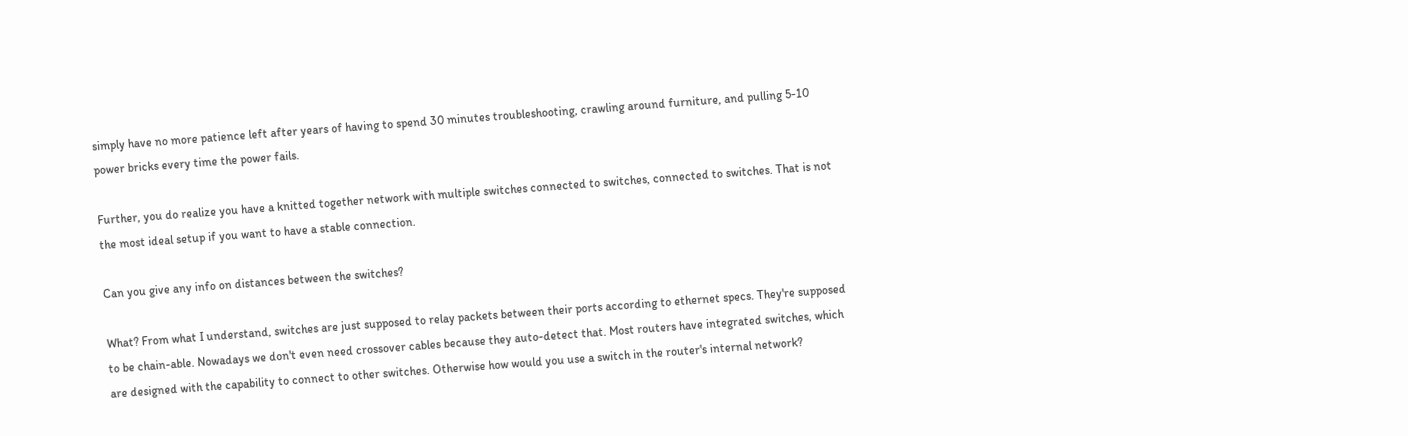simply have no more patience left after years of having to spend 30 minutes troubleshooting, crawling around furniture, and pulling 5-10 power bricks every time the power fails.

Further, you do realize you have a knitted together network with multiple switches connected to switches, connected to switches. That is not the most ideal setup if you want to have a stable connection.

Can you give any info on distances between the switches?

What? From what I understand, switches are just supposed to relay packets between their ports according to ethernet specs. They're supposed to be chain-able. Nowadays we don't even need crossover cables because they auto-detect that. Most routers have integrated switches, which are designed with the capability to connect to other switches. Otherwise how would you use a switch in the router's internal network?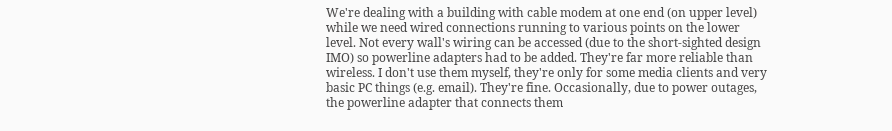We're dealing with a building with cable modem at one end (on upper level) while we need wired connections running to various points on the lower level. Not every wall's wiring can be accessed (due to the short-sighted design IMO) so powerline adapters had to be added. They're far more reliable than wireless. I don't use them myself, they're only for some media clients and very basic PC things (e.g. email). They're fine. Occasionally, due to power outages, the powerline adapter that connects them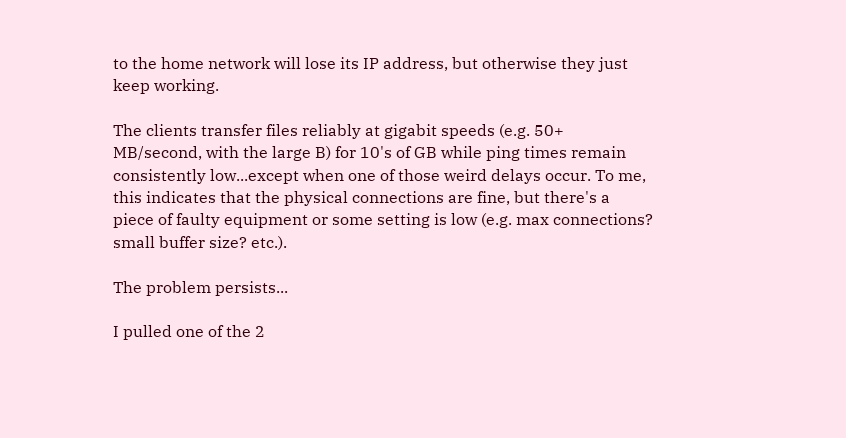to the home network will lose its IP address, but otherwise they just keep working.

The clients transfer files reliably at gigabit speeds (e.g. 50+ MB/second, with the large B) for 10's of GB while ping times remain consistently low...except when one of those weird delays occur. To me, this indicates that the physical connections are fine, but there's a piece of faulty equipment or some setting is low (e.g. max connections? small buffer size? etc.).

The problem persists...

I pulled one of the 2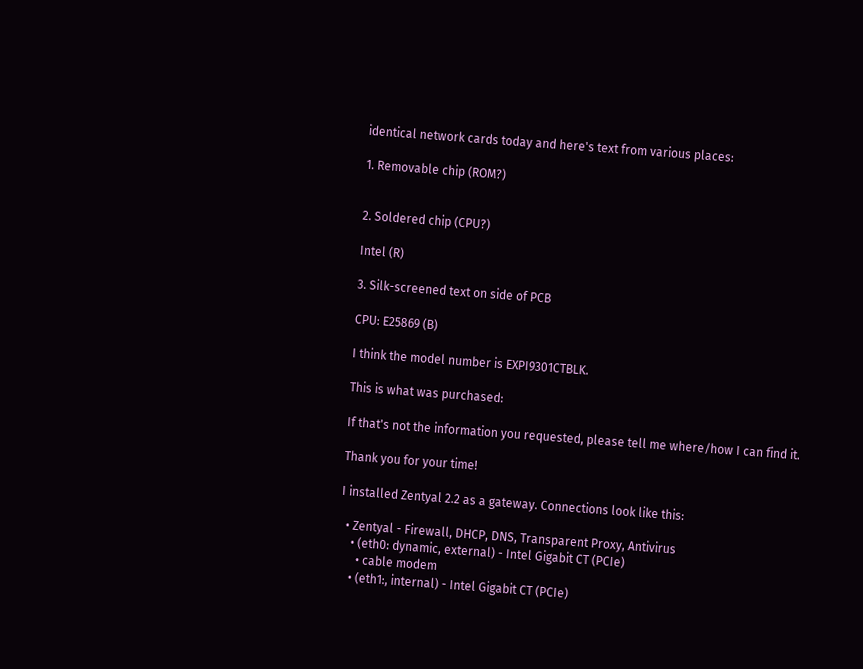identical network cards today and here's text from various places:

1. Removable chip (ROM?)


2. Soldered chip (CPU?)

Intel (R)

3. Silk-screened text on side of PCB

CPU: E25869 (B)

I think the model number is EXPI9301CTBLK.

This is what was purchased:

If that's not the information you requested, please tell me where/how I can find it.

Thank you for your time!

I installed Zentyal 2.2 as a gateway. Connections look like this:

  • Zentyal - Firewall, DHCP, DNS, Transparent Proxy, Antivirus
    • (eth0: dynamic, external) - Intel Gigabit CT (PCIe)
      • cable modem
    • (eth1:, internal) - Intel Gigabit CT (PCIe)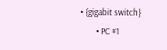• {gigabit switch}
        • PC #1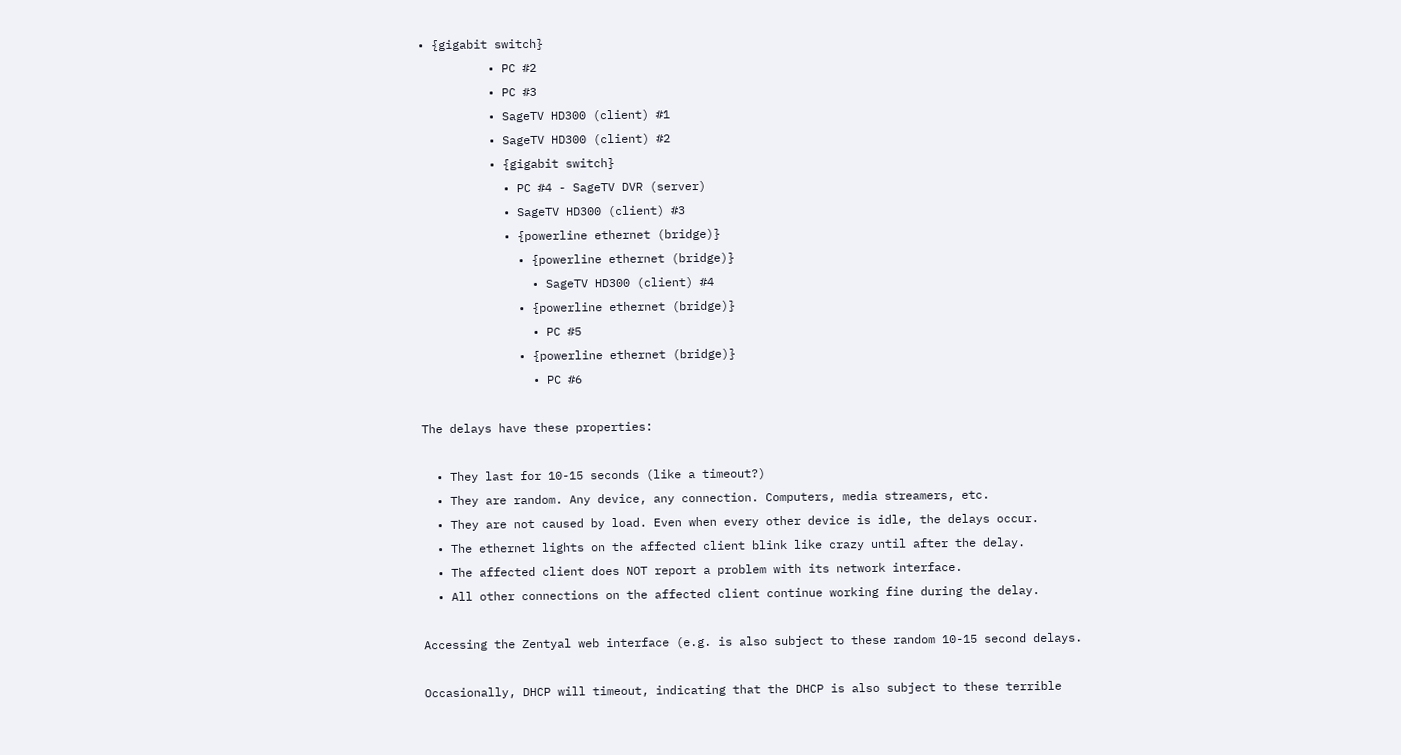• {gigabit switch}
          • PC #2
          • PC #3
          • SageTV HD300 (client) #1
          • SageTV HD300 (client) #2
          • {gigabit switch}
            • PC #4 - SageTV DVR (server)
            • SageTV HD300 (client) #3
            • {powerline ethernet (bridge)}
              • {powerline ethernet (bridge)}
                • SageTV HD300 (client) #4
              • {powerline ethernet (bridge)}
                • PC #5
              • {powerline ethernet (bridge)}
                • PC #6

The delays have these properties:

  • They last for 10-15 seconds (like a timeout?)
  • They are random. Any device, any connection. Computers, media streamers, etc.
  • They are not caused by load. Even when every other device is idle, the delays occur.
  • The ethernet lights on the affected client blink like crazy until after the delay.
  • The affected client does NOT report a problem with its network interface.
  • All other connections on the affected client continue working fine during the delay.

Accessing the Zentyal web interface (e.g. is also subject to these random 10-15 second delays.

Occasionally, DHCP will timeout, indicating that the DHCP is also subject to these terrible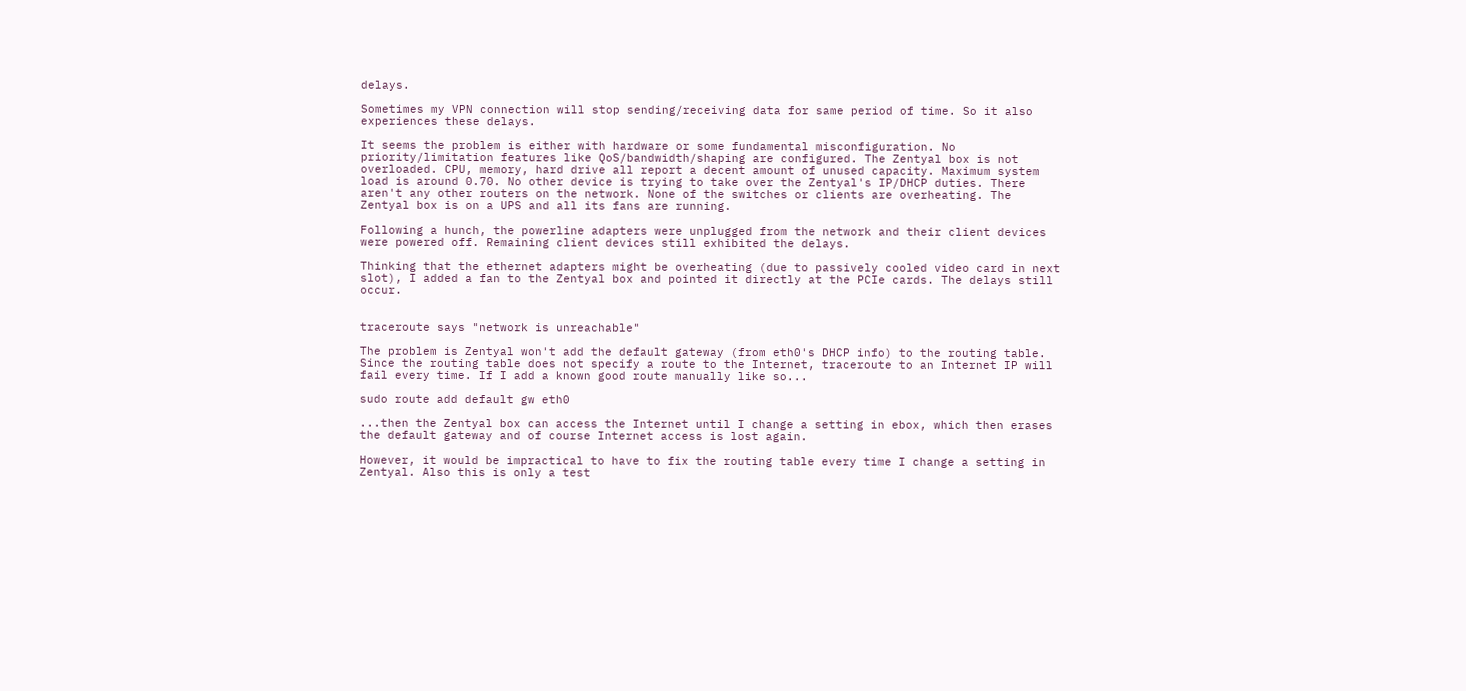delays.

Sometimes my VPN connection will stop sending/receiving data for same period of time. So it also experiences these delays.

It seems the problem is either with hardware or some fundamental misconfiguration. No priority/limitation features like QoS/bandwidth/shaping are configured. The Zentyal box is not overloaded. CPU, memory, hard drive all report a decent amount of unused capacity. Maximum system load is around 0.70. No other device is trying to take over the Zentyal's IP/DHCP duties. There aren't any other routers on the network. None of the switches or clients are overheating. The Zentyal box is on a UPS and all its fans are running.

Following a hunch, the powerline adapters were unplugged from the network and their client devices were powered off. Remaining client devices still exhibited the delays.

Thinking that the ethernet adapters might be overheating (due to passively cooled video card in next slot), I added a fan to the Zentyal box and pointed it directly at the PCIe cards. The delays still occur.


traceroute says "network is unreachable"

The problem is Zentyal won't add the default gateway (from eth0's DHCP info) to the routing table. Since the routing table does not specify a route to the Internet, traceroute to an Internet IP will fail every time. If I add a known good route manually like so...

sudo route add default gw eth0

...then the Zentyal box can access the Internet until I change a setting in ebox, which then erases the default gateway and of course Internet access is lost again.

However, it would be impractical to have to fix the routing table every time I change a setting in Zentyal. Also this is only a test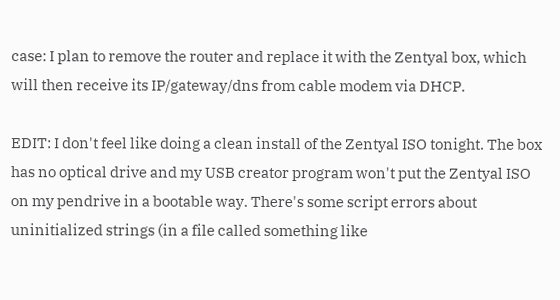case: I plan to remove the router and replace it with the Zentyal box, which will then receive its IP/gateway/dns from cable modem via DHCP.

EDIT: I don't feel like doing a clean install of the Zentyal ISO tonight. The box has no optical drive and my USB creator program won't put the Zentyal ISO on my pendrive in a bootable way. There's some script errors about uninitialized strings (in a file called something like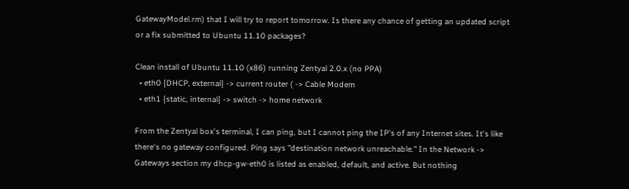GatewayModel.rm) that I will try to report tomorrow. Is there any chance of getting an updated script or a fix submitted to Ubuntu 11.10 packages?

Clean install of Ubuntu 11.10 (x86) running Zentyal 2.0.x (no PPA)
  • eth0 {DHCP, external} -> current router ( -> Cable Modem
  • eth1 {static, internal} -> switch -> home network

From the Zentyal box's terminal, I can ping, but I cannot ping the IP's of any Internet sites. It's like there's no gateway configured. Ping says "destination network unreachable." In the Network -> Gateways section my dhcp-gw-eth0 is listed as enabled, default, and active. But nothing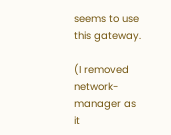seems to use this gateway.

(I removed network-manager as it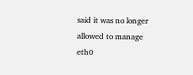said it was no longer allowed to manage eth0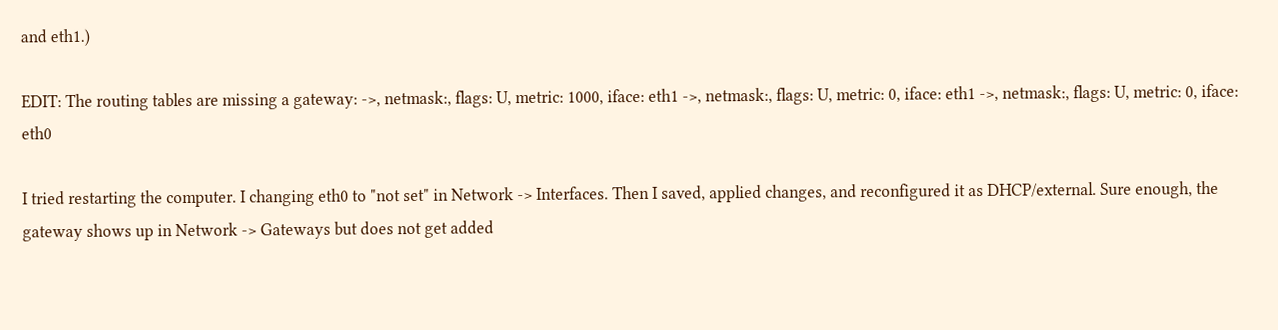and eth1.)

EDIT: The routing tables are missing a gateway: ->, netmask:, flags: U, metric: 1000, iface: eth1 ->, netmask:, flags: U, metric: 0, iface: eth1 ->, netmask:, flags: U, metric: 0, iface: eth0

I tried restarting the computer. I changing eth0 to "not set" in Network -> Interfaces. Then I saved, applied changes, and reconfigured it as DHCP/external. Sure enough, the gateway shows up in Network -> Gateways but does not get added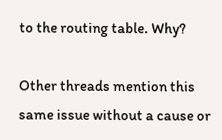to the routing table. Why?

Other threads mention this same issue without a cause or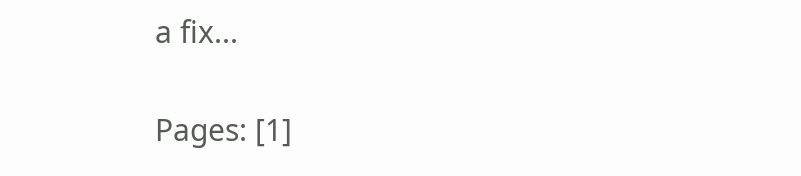a fix...

Pages: [1]